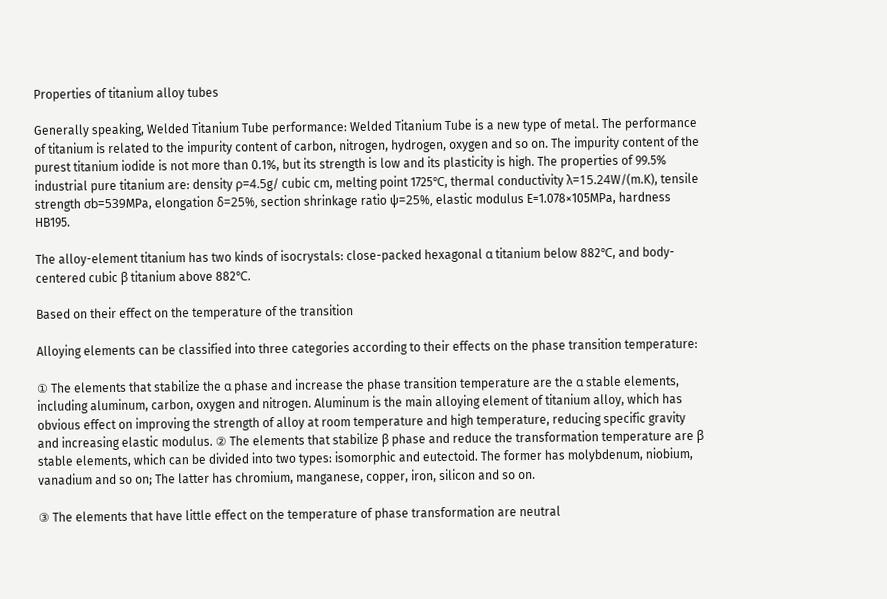Properties of titanium alloy tubes

Generally speaking, Welded Titanium Tube performance: Welded Titanium Tube is a new type of metal. The performance of titanium is related to the impurity content of carbon, nitrogen, hydrogen, oxygen and so on. The impurity content of the purest titanium iodide is not more than 0.1%, but its strength is low and its plasticity is high. The properties of 99.5% industrial pure titanium are: density ρ=4.5g/ cubic cm, melting point 1725℃, thermal conductivity λ=15.24W/(m.K), tensile strength σb=539MPa, elongation δ=25%, section shrinkage ratio ψ=25%, elastic modulus E=1.078×105MPa, hardness HB195.

The alloy-element titanium has two kinds of isocrystals: close-packed hexagonal α titanium below 882℃, and body-centered cubic β titanium above 882℃.

Based on their effect on the temperature of the transition

Alloying elements can be classified into three categories according to their effects on the phase transition temperature:

① The elements that stabilize the α phase and increase the phase transition temperature are the α stable elements, including aluminum, carbon, oxygen and nitrogen. Aluminum is the main alloying element of titanium alloy, which has obvious effect on improving the strength of alloy at room temperature and high temperature, reducing specific gravity and increasing elastic modulus. ② The elements that stabilize β phase and reduce the transformation temperature are β stable elements, which can be divided into two types: isomorphic and eutectoid. The former has molybdenum, niobium, vanadium and so on; The latter has chromium, manganese, copper, iron, silicon and so on.

③ The elements that have little effect on the temperature of phase transformation are neutral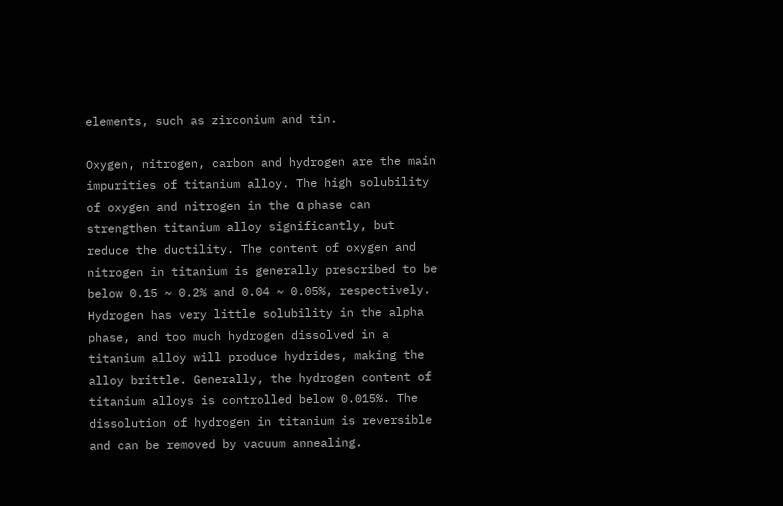elements, such as zirconium and tin.

Oxygen, nitrogen, carbon and hydrogen are the main impurities of titanium alloy. The high solubility of oxygen and nitrogen in the α phase can strengthen titanium alloy significantly, but reduce the ductility. The content of oxygen and nitrogen in titanium is generally prescribed to be below 0.15 ~ 0.2% and 0.04 ~ 0.05%, respectively. Hydrogen has very little solubility in the alpha phase, and too much hydrogen dissolved in a titanium alloy will produce hydrides, making the alloy brittle. Generally, the hydrogen content of titanium alloys is controlled below 0.015%. The dissolution of hydrogen in titanium is reversible and can be removed by vacuum annealing.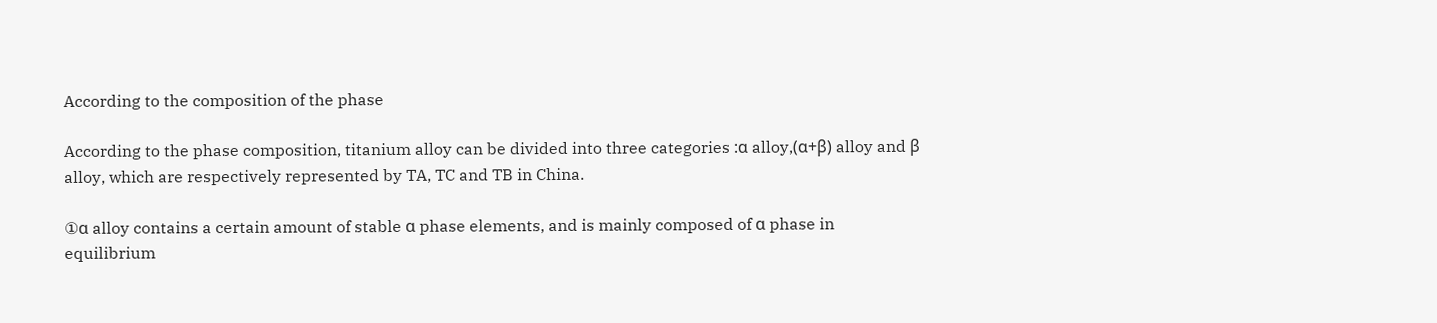According to the composition of the phase

According to the phase composition, titanium alloy can be divided into three categories :α alloy,(α+β) alloy and β alloy, which are respectively represented by TA, TC and TB in China.

①α alloy contains a certain amount of stable α phase elements, and is mainly composed of α phase in equilibrium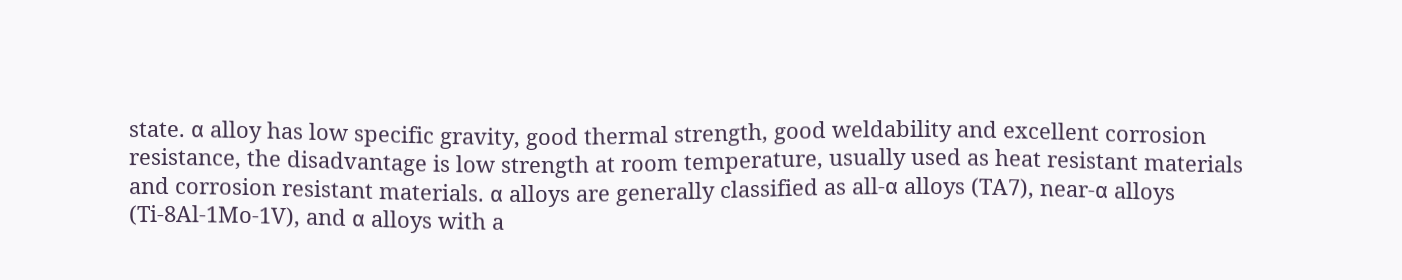state. α alloy has low specific gravity, good thermal strength, good weldability and excellent corrosion resistance, the disadvantage is low strength at room temperature, usually used as heat resistant materials and corrosion resistant materials. α alloys are generally classified as all-α alloys (TA7), near-α alloys (Ti-8Al-1Mo-1V), and α alloys with a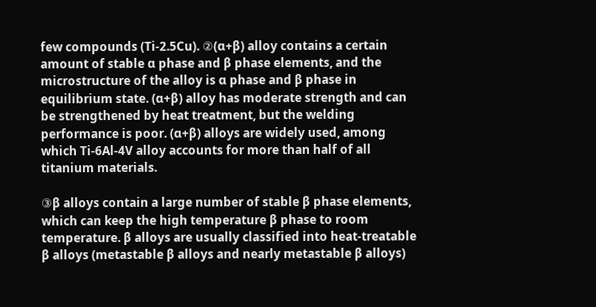few compounds (Ti-2.5Cu). ②(α+β) alloy contains a certain amount of stable α phase and β phase elements, and the microstructure of the alloy is α phase and β phase in equilibrium state. (α+β) alloy has moderate strength and can be strengthened by heat treatment, but the welding performance is poor. (α+β) alloys are widely used, among which Ti-6Al-4V alloy accounts for more than half of all titanium materials.

③β alloys contain a large number of stable β phase elements, which can keep the high temperature β phase to room temperature. β alloys are usually classified into heat-treatable β alloys (metastable β alloys and nearly metastable β alloys)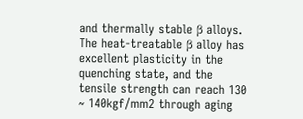and thermally stable β alloys. The heat-treatable β alloy has excellent plasticity in the quenching state, and the tensile strength can reach 130 ~ 140kgf/mm2 through aging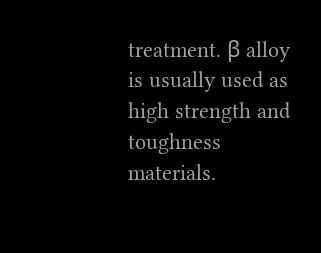treatment. β alloy is usually used as high strength and toughness materials.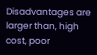Disadvantages are larger than, high cost, poor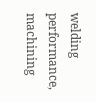welding performance, machining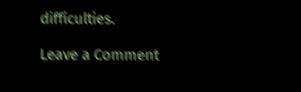difficulties.

Leave a Comment